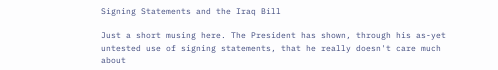Signing Statements and the Iraq Bill

Just a short musing here. The President has shown, through his as-yet untested use of signing statements, that he really doesn't care much about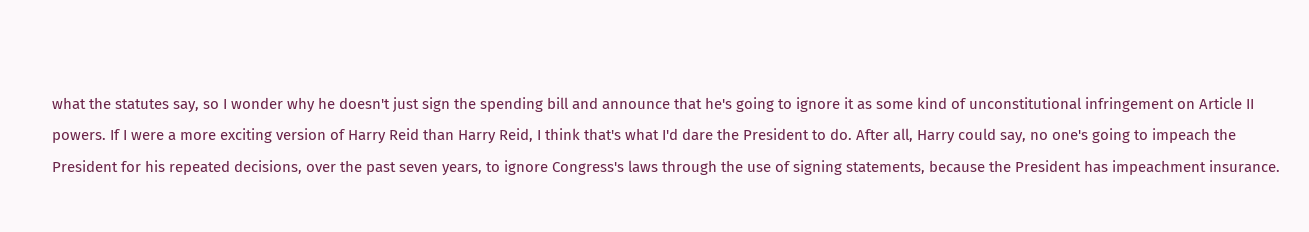what the statutes say, so I wonder why he doesn't just sign the spending bill and announce that he's going to ignore it as some kind of unconstitutional infringement on Article II powers. If I were a more exciting version of Harry Reid than Harry Reid, I think that's what I'd dare the President to do. After all, Harry could say, no one's going to impeach the President for his repeated decisions, over the past seven years, to ignore Congress's laws through the use of signing statements, because the President has impeachment insurance.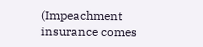(Impeachment insurance comes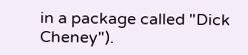in a package called "Dick Cheney").